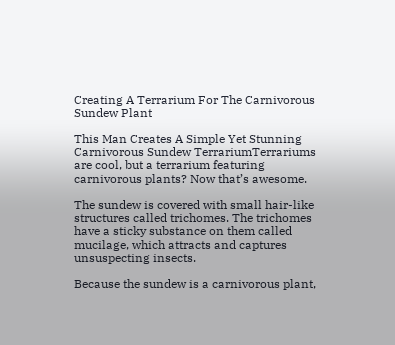Creating A Terrarium For The Carnivorous Sundew Plant

This Man Creates A Simple Yet Stunning Carnivorous Sundew TerrariumTerrariums are cool, but a terrarium featuring carnivorous plants? Now that’s awesome.

The sundew is covered with small hair-like structures called trichomes. The trichomes have a sticky substance on them called mucilage, which attracts and captures unsuspecting insects.

Because the sundew is a carnivorous plant,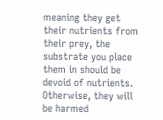meaning they get their nutrients from their prey, the substrate you place them in should be devoid of nutrients. Otherwise, they will be harmed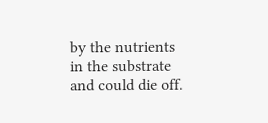by the nutrients in the substrate and could die off.